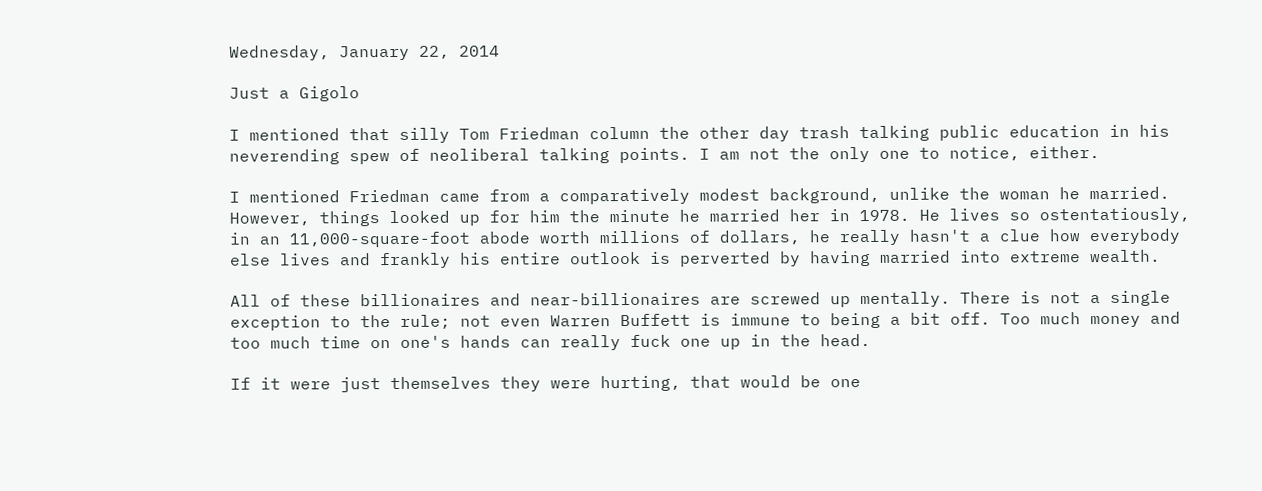Wednesday, January 22, 2014

Just a Gigolo

I mentioned that silly Tom Friedman column the other day trash talking public education in his neverending spew of neoliberal talking points. I am not the only one to notice, either.

I mentioned Friedman came from a comparatively modest background, unlike the woman he married. However, things looked up for him the minute he married her in 1978. He lives so ostentatiously, in an 11,000-square-foot abode worth millions of dollars, he really hasn't a clue how everybody else lives and frankly his entire outlook is perverted by having married into extreme wealth.

All of these billionaires and near-billionaires are screwed up mentally. There is not a single exception to the rule; not even Warren Buffett is immune to being a bit off. Too much money and too much time on one's hands can really fuck one up in the head.

If it were just themselves they were hurting, that would be one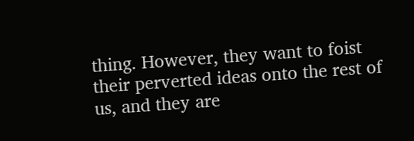thing. However, they want to foist their perverted ideas onto the rest of us, and they are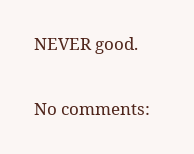NEVER good.

No comments: